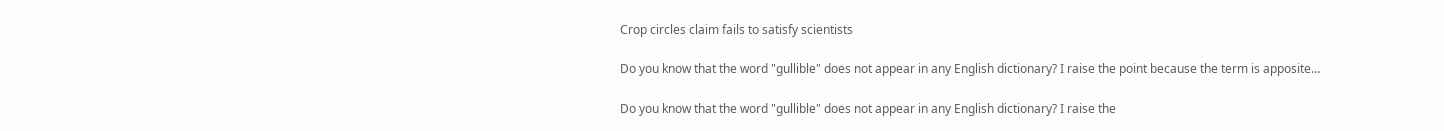Crop circles claim fails to satisfy scientists

Do you know that the word "gullible" does not appear in any English dictionary? I raise the point because the term is apposite…

Do you know that the word "gullible" does not appear in any English dictionary? I raise the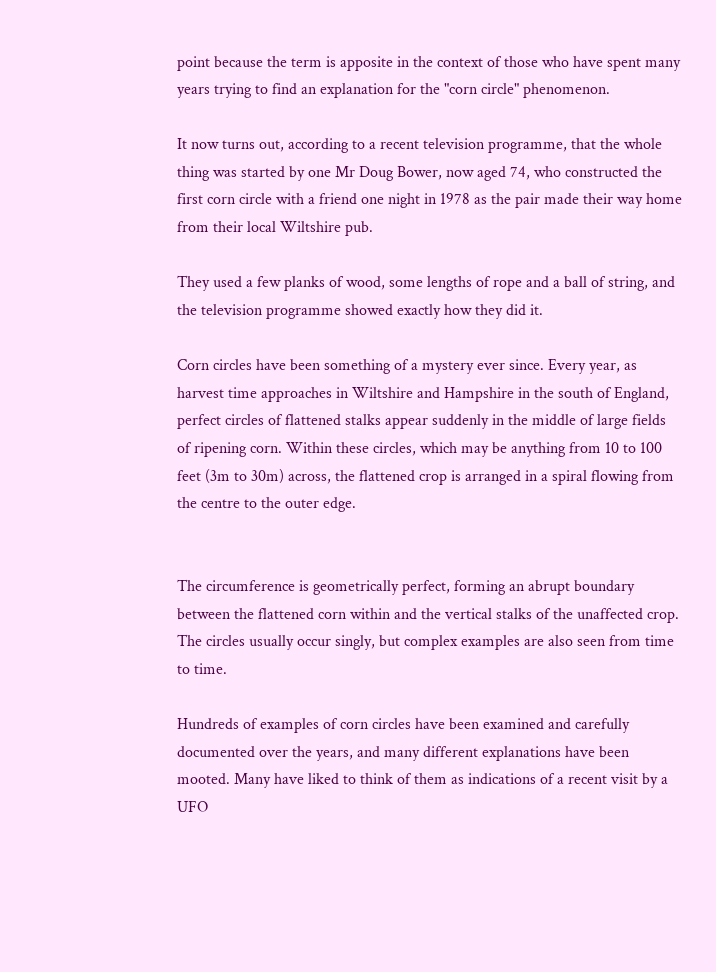point because the term is apposite in the context of those who have spent many years trying to find an explanation for the "corn circle" phenomenon.

It now turns out, according to a recent television programme, that the whole thing was started by one Mr Doug Bower, now aged 74, who constructed the first corn circle with a friend one night in 1978 as the pair made their way home from their local Wiltshire pub.

They used a few planks of wood, some lengths of rope and a ball of string, and the television programme showed exactly how they did it.

Corn circles have been something of a mystery ever since. Every year, as harvest time approaches in Wiltshire and Hampshire in the south of England, perfect circles of flattened stalks appear suddenly in the middle of large fields of ripening corn. Within these circles, which may be anything from 10 to 100 feet (3m to 30m) across, the flattened crop is arranged in a spiral flowing from the centre to the outer edge.


The circumference is geometrically perfect, forming an abrupt boundary between the flattened corn within and the vertical stalks of the unaffected crop. The circles usually occur singly, but complex examples are also seen from time to time.

Hundreds of examples of corn circles have been examined and carefully documented over the years, and many different explanations have been mooted. Many have liked to think of them as indications of a recent visit by a UFO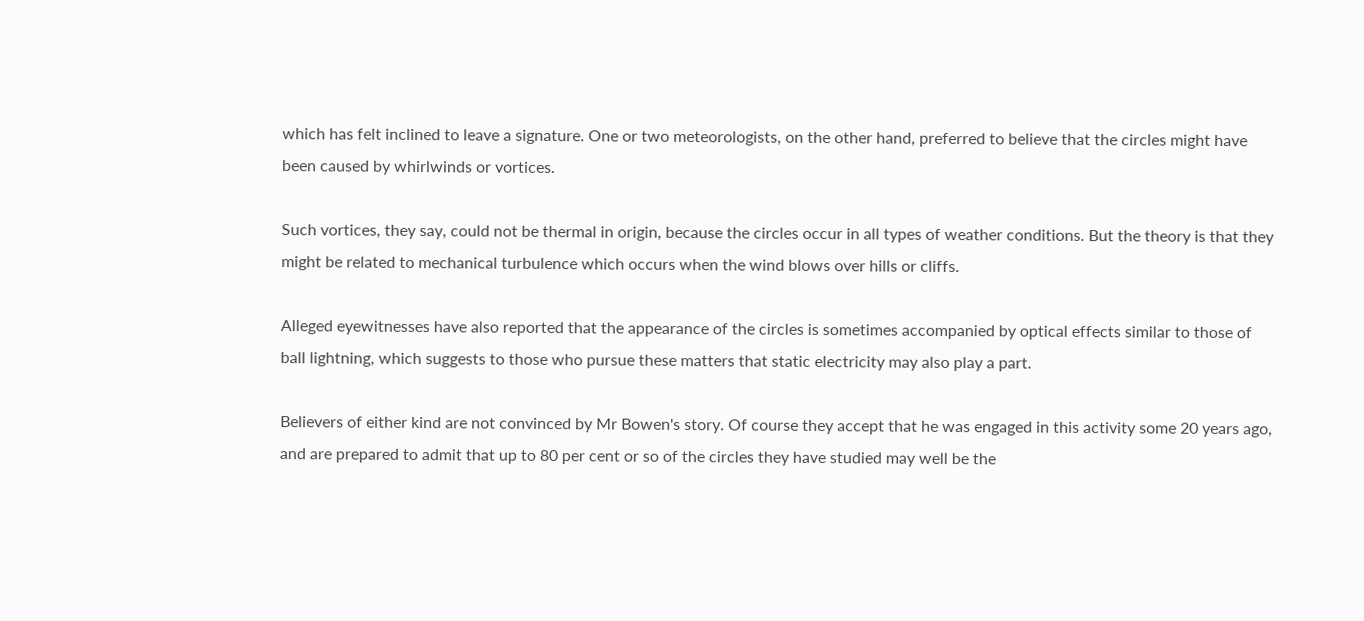which has felt inclined to leave a signature. One or two meteorologists, on the other hand, preferred to believe that the circles might have been caused by whirlwinds or vortices.

Such vortices, they say, could not be thermal in origin, because the circles occur in all types of weather conditions. But the theory is that they might be related to mechanical turbulence which occurs when the wind blows over hills or cliffs.

Alleged eyewitnesses have also reported that the appearance of the circles is sometimes accompanied by optical effects similar to those of ball lightning, which suggests to those who pursue these matters that static electricity may also play a part.

Believers of either kind are not convinced by Mr Bowen's story. Of course they accept that he was engaged in this activity some 20 years ago, and are prepared to admit that up to 80 per cent or so of the circles they have studied may well be the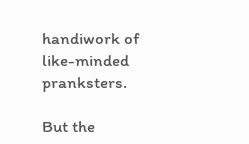handiwork of like-minded pranksters.

But the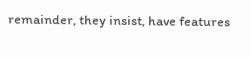remainder, they insist, have features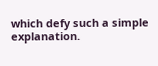which defy such a simple explanation.